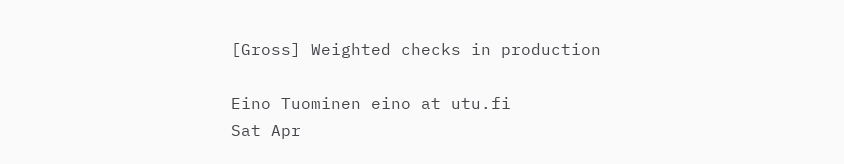[Gross] Weighted checks in production

Eino Tuominen eino at utu.fi
Sat Apr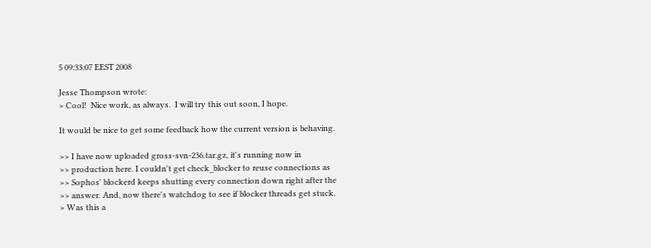5 09:33:07 EEST 2008

Jesse Thompson wrote:
> Cool!  Nice work, as always.  I will try this out soon, I hope.

It would be nice to get some feedback how the current version is behaving.

>> I have now uploaded gross-svn-236.tar.gz, it's running now in
>> production here. I couldn't get check_blocker to reuse connections as
>> Sophos' blockerd keeps shutting every connection down right after the
>> answer. And, now there's watchdog to see if blocker threads get stuck.
> Was this a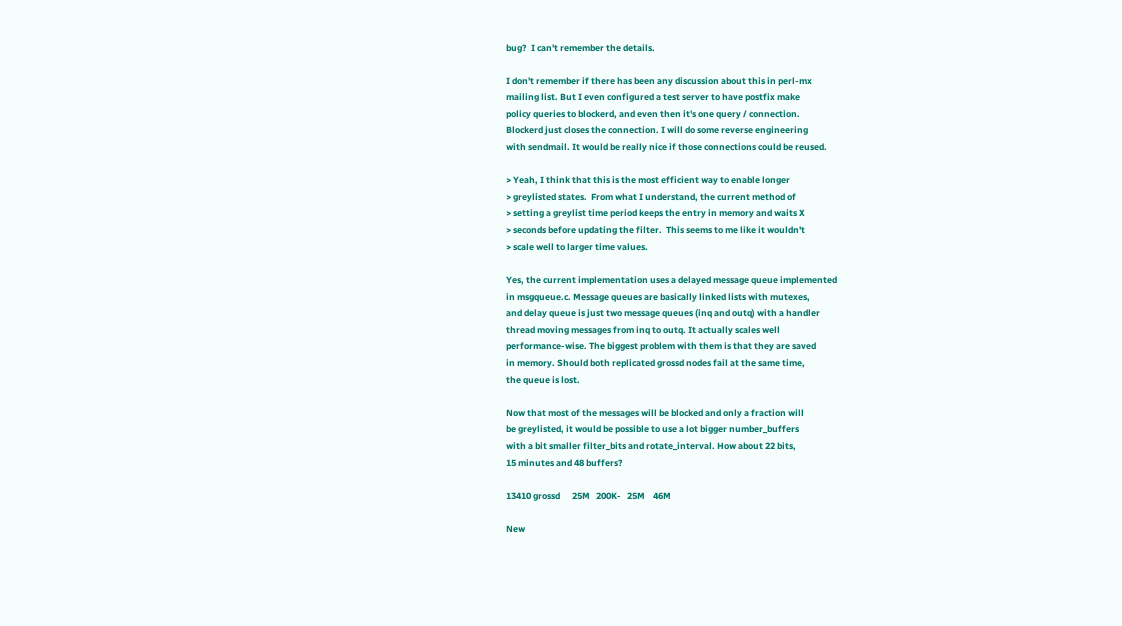bug?  I can't remember the details.

I don't remember if there has been any discussion about this in perl-mx
mailing list. But I even configured a test server to have postfix make
policy queries to blockerd, and even then it's one query / connection.
Blockerd just closes the connection. I will do some reverse engineering
with sendmail. It would be really nice if those connections could be reused.

> Yeah, I think that this is the most efficient way to enable longer
> greylisted states.  From what I understand, the current method of
> setting a greylist time period keeps the entry in memory and waits X
> seconds before updating the filter.  This seems to me like it wouldn't
> scale well to larger time values.

Yes, the current implementation uses a delayed message queue implemented
in msgqueue.c. Message queues are basically linked lists with mutexes,
and delay queue is just two message queues (inq and outq) with a handler
thread moving messages from inq to outq. It actually scales well
performance-wise. The biggest problem with them is that they are saved
in memory. Should both replicated grossd nodes fail at the same time,
the queue is lost.

Now that most of the messages will be blocked and only a fraction will
be greylisted, it would be possible to use a lot bigger number_buffers
with a bit smaller filter_bits and rotate_interval. How about 22 bits,
15 minutes and 48 buffers?

13410 grossd      25M   200K-   25M    46M

New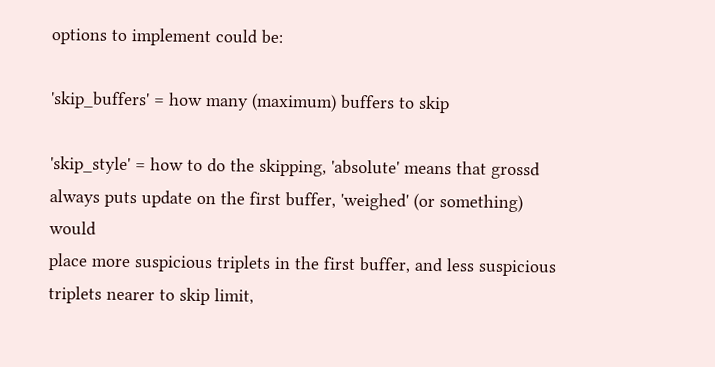options to implement could be:

'skip_buffers' = how many (maximum) buffers to skip

'skip_style' = how to do the skipping, 'absolute' means that grossd
always puts update on the first buffer, 'weighed' (or something) would
place more suspicious triplets in the first buffer, and less suspicious
triplets nearer to skip limit,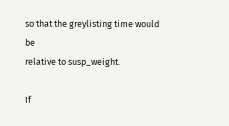so that the greylisting time would be
relative to susp_weight.

If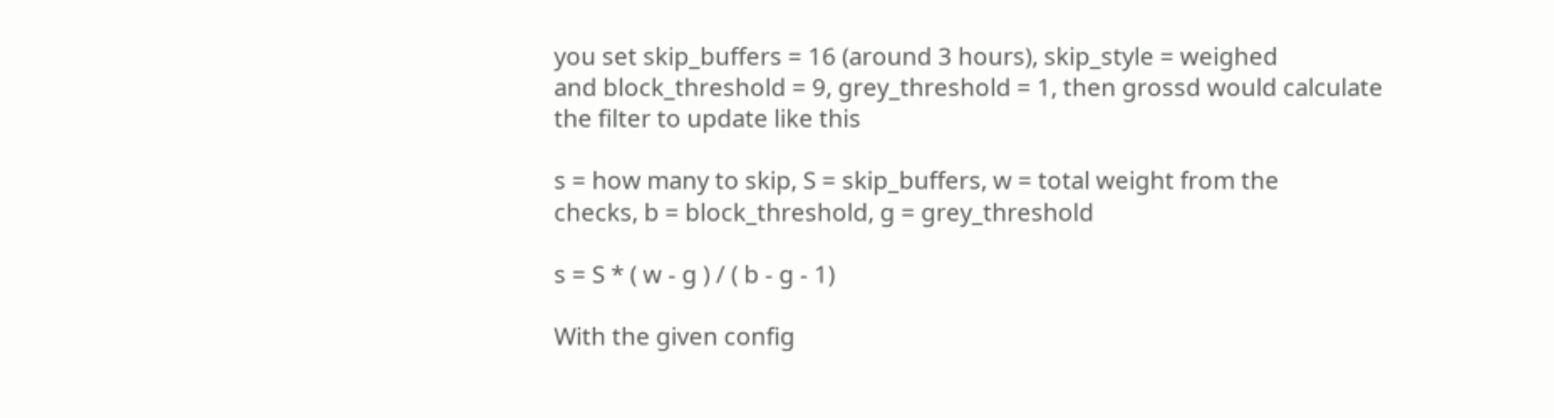you set skip_buffers = 16 (around 3 hours), skip_style = weighed
and block_threshold = 9, grey_threshold = 1, then grossd would calculate
the filter to update like this

s = how many to skip, S = skip_buffers, w = total weight from the
checks, b = block_threshold, g = grey_threshold

s = S * ( w - g ) / ( b - g - 1)

With the given config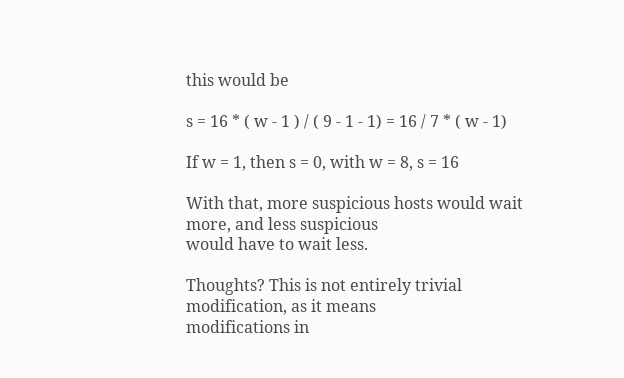this would be

s = 16 * ( w - 1 ) / ( 9 - 1 - 1) = 16 / 7 * ( w - 1)

If w = 1, then s = 0, with w = 8, s = 16

With that, more suspicious hosts would wait more, and less suspicious
would have to wait less.

Thoughts? This is not entirely trivial modification, as it means
modifications in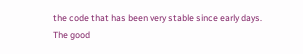the code that has been very stable since early days.
The good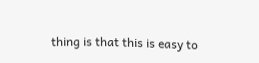thing is that this is easy to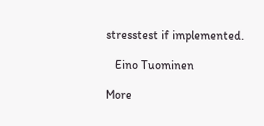stresstest if implemented.

   Eino Tuominen

More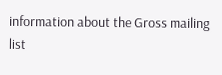information about the Gross mailing list